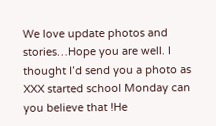We love update photos and stories…Hope you are well. I thought I’d send you a photo as XXX started school Monday can you believe that !He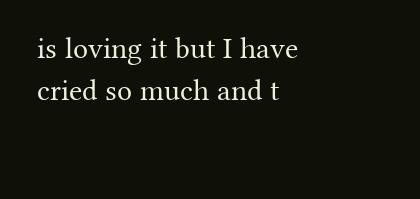is loving it but I have cried so much and t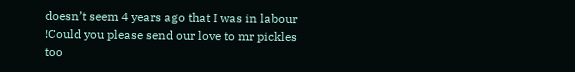doesn’t seem 4 years ago that I was in labour !Could you please send our love to mr pickles too